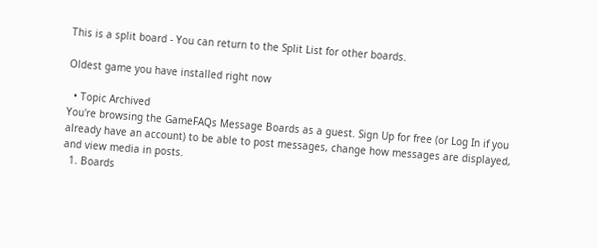This is a split board - You can return to the Split List for other boards.

Oldest game you have installed right now

  • Topic Archived
You're browsing the GameFAQs Message Boards as a guest. Sign Up for free (or Log In if you already have an account) to be able to post messages, change how messages are displayed, and view media in posts.
  1. Boards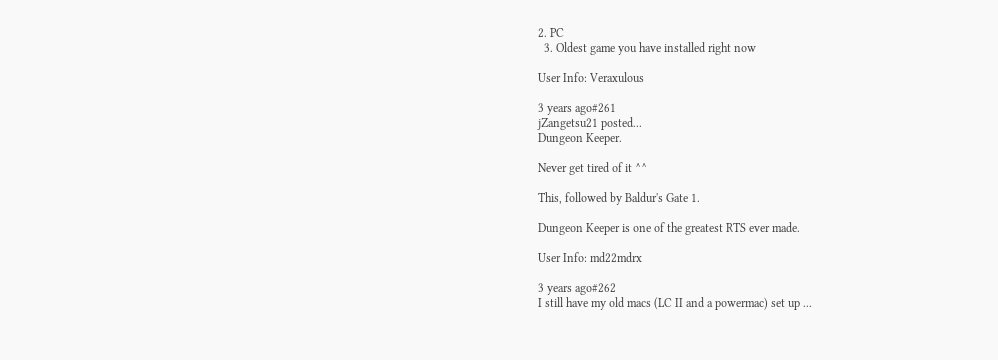2. PC
  3. Oldest game you have installed right now

User Info: Veraxulous

3 years ago#261
jZangetsu21 posted...
Dungeon Keeper.

Never get tired of it ^^

This, followed by Baldur's Gate 1.

Dungeon Keeper is one of the greatest RTS ever made.

User Info: md22mdrx

3 years ago#262
I still have my old macs (LC II and a powermac) set up ...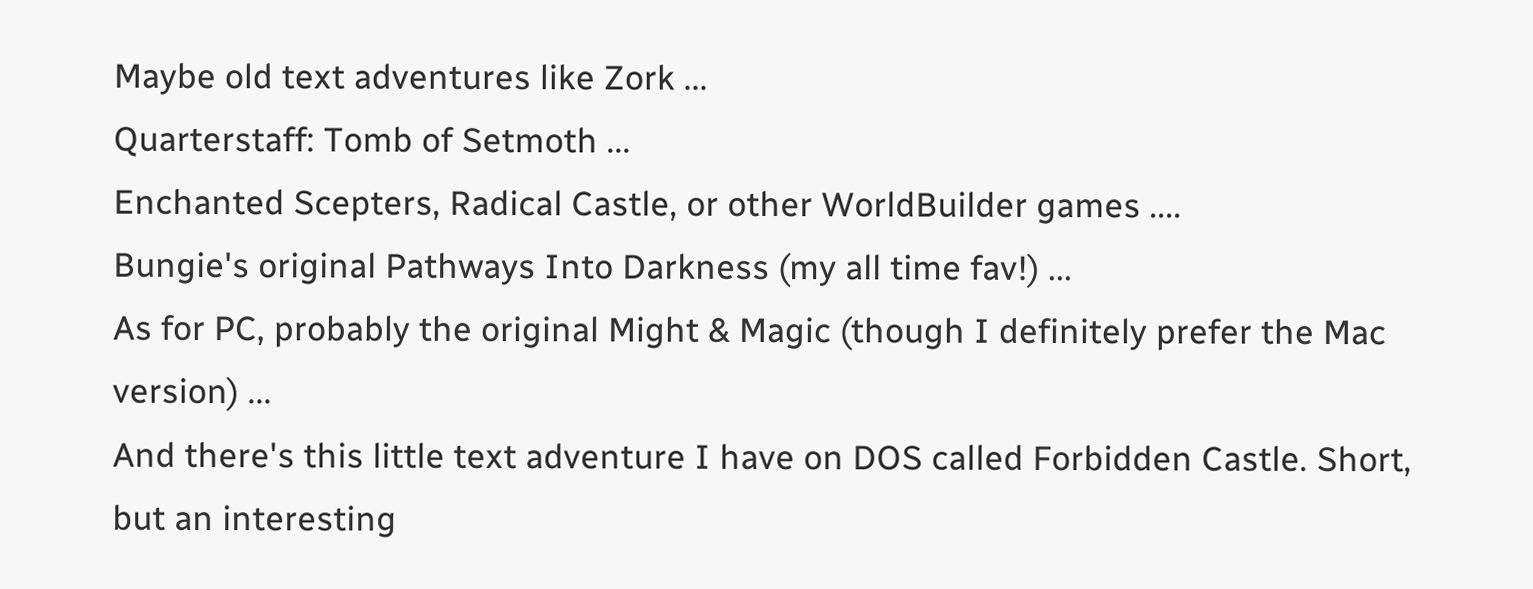Maybe old text adventures like Zork ...
Quarterstaff: Tomb of Setmoth ...
Enchanted Scepters, Radical Castle, or other WorldBuilder games ....
Bungie's original Pathways Into Darkness (my all time fav!) ...
As for PC, probably the original Might & Magic (though I definitely prefer the Mac version) ...
And there's this little text adventure I have on DOS called Forbidden Castle. Short, but an interesting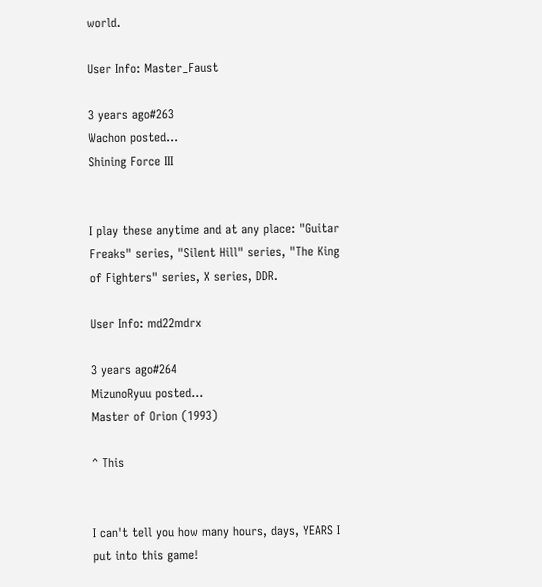world.

User Info: Master_Faust

3 years ago#263
Wachon posted...
Shining Force III


I play these anytime and at any place: "Guitar Freaks" series, "Silent Hill" series, "The King of Fighters" series, X series, DDR.

User Info: md22mdrx

3 years ago#264
MizunoRyuu posted...
Master of Orion (1993)

^ This


I can't tell you how many hours, days, YEARS I put into this game!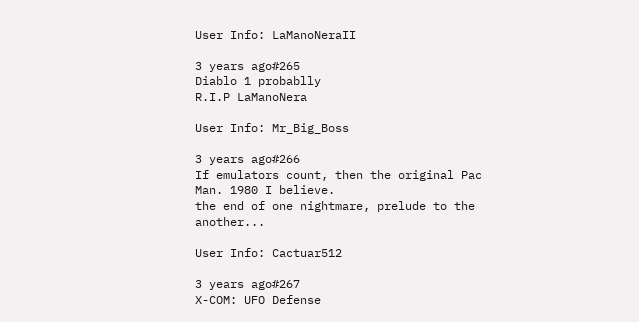User Info: LaManoNeraII

3 years ago#265
Diablo 1 probablly
R.I.P LaManoNera

User Info: Mr_Big_Boss

3 years ago#266
If emulators count, then the original Pac Man. 1980 I believe.
the end of one nightmare, prelude to the another...

User Info: Cactuar512

3 years ago#267
X-COM: UFO Defense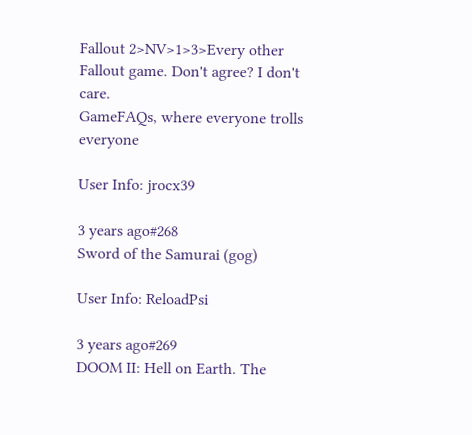Fallout 2>NV>1>3>Every other Fallout game. Don't agree? I don't care.
GameFAQs, where everyone trolls everyone

User Info: jrocx39

3 years ago#268
Sword of the Samurai (gog)

User Info: ReloadPsi

3 years ago#269
DOOM II: Hell on Earth. The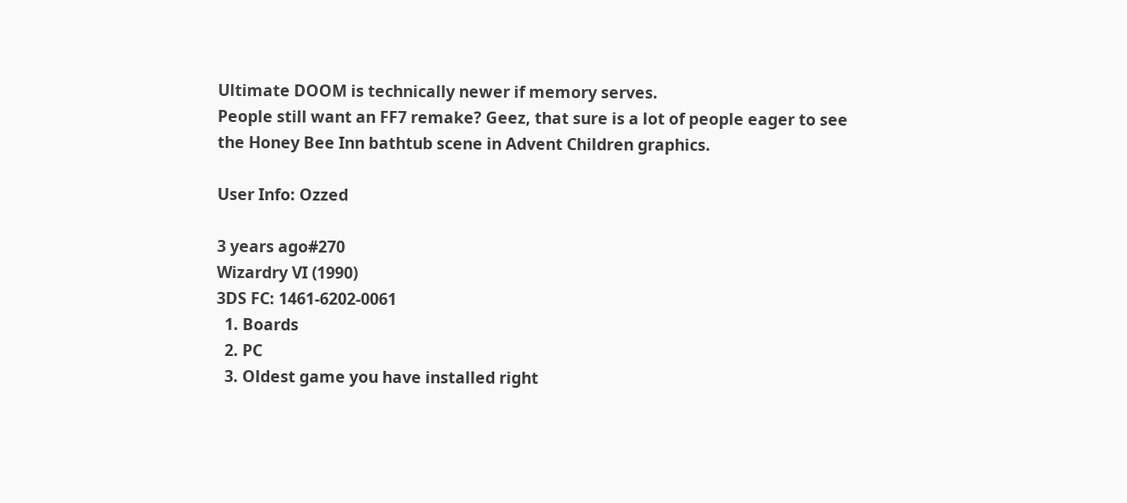Ultimate DOOM is technically newer if memory serves.
People still want an FF7 remake? Geez, that sure is a lot of people eager to see the Honey Bee Inn bathtub scene in Advent Children graphics.

User Info: Ozzed

3 years ago#270
Wizardry VI (1990)
3DS FC: 1461-6202-0061
  1. Boards
  2. PC
  3. Oldest game you have installed right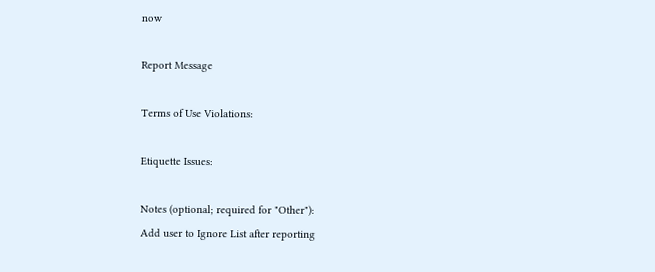now

Report Message

Terms of Use Violations:

Etiquette Issues:

Notes (optional; required for "Other"):
Add user to Ignore List after reporting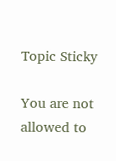Topic Sticky

You are not allowed to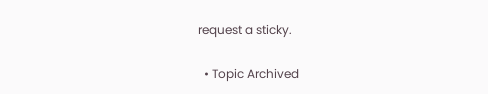request a sticky.

  • Topic Archived